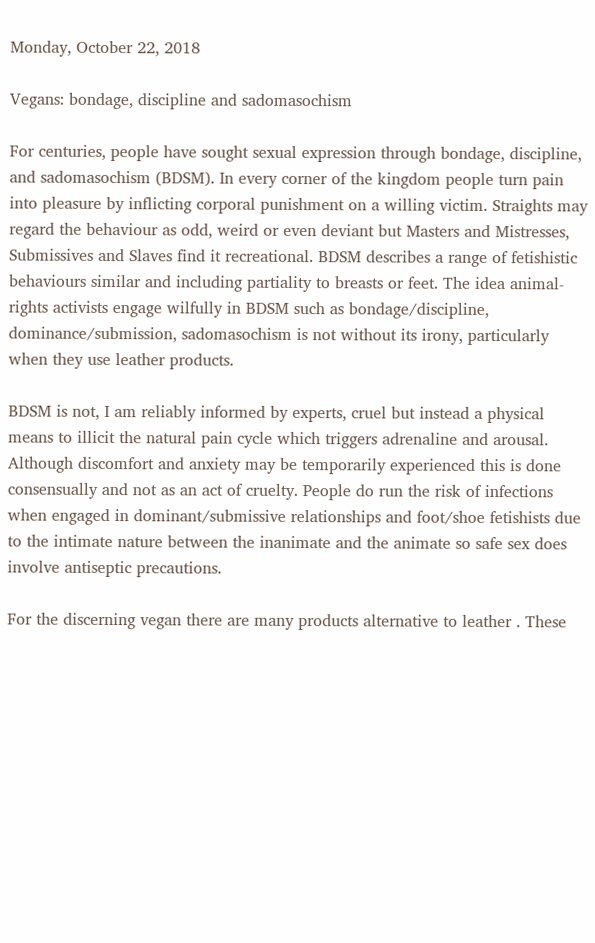Monday, October 22, 2018

Vegans: bondage, discipline and sadomasochism

For centuries, people have sought sexual expression through bondage, discipline, and sadomasochism (BDSM). In every corner of the kingdom people turn pain into pleasure by inflicting corporal punishment on a willing victim. Straights may regard the behaviour as odd, weird or even deviant but Masters and Mistresses, Submissives and Slaves find it recreational. BDSM describes a range of fetishistic behaviours similar and including partiality to breasts or feet. The idea animal-rights activists engage wilfully in BDSM such as bondage/discipline, dominance/submission, sadomasochism is not without its irony, particularly when they use leather products.

BDSM is not, I am reliably informed by experts, cruel but instead a physical means to illicit the natural pain cycle which triggers adrenaline and arousal. Although discomfort and anxiety may be temporarily experienced this is done consensually and not as an act of cruelty. People do run the risk of infections when engaged in dominant/submissive relationships and foot/shoe fetishists due to the intimate nature between the inanimate and the animate so safe sex does involve antiseptic precautions.

For the discerning vegan there are many products alternative to leather . These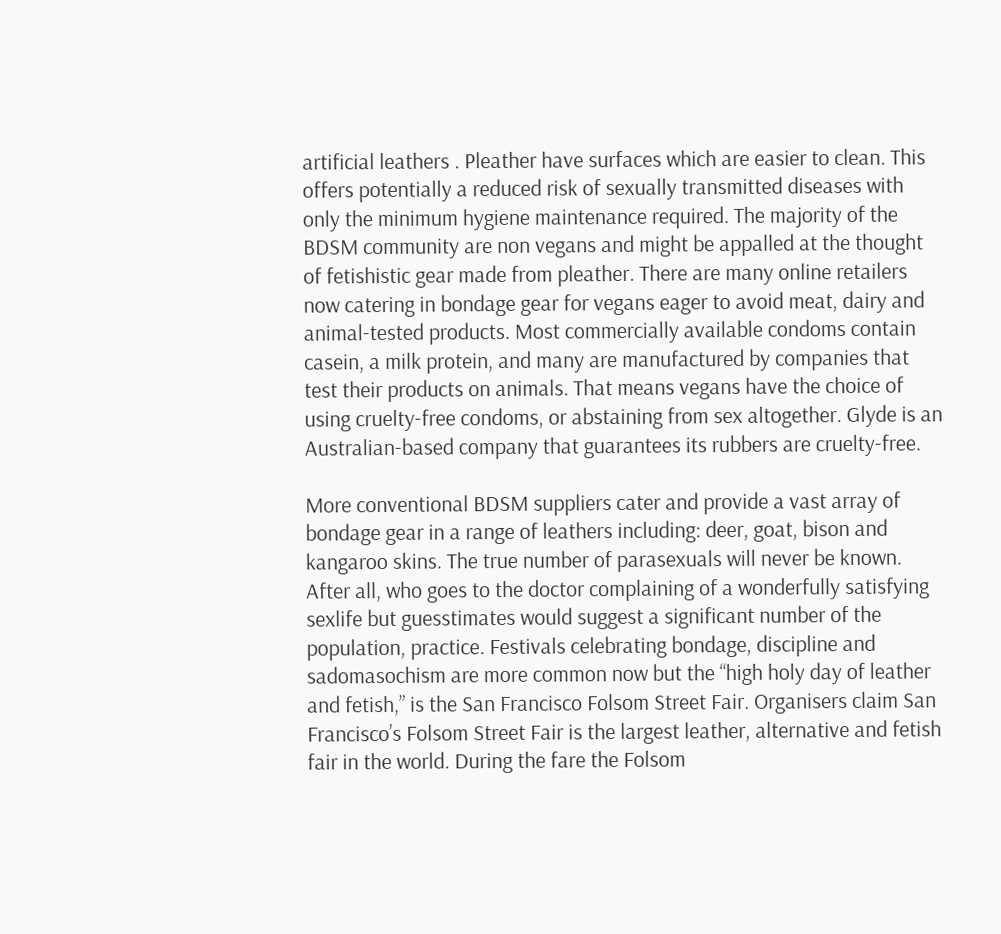artificial leathers . Pleather have surfaces which are easier to clean. This offers potentially a reduced risk of sexually transmitted diseases with only the minimum hygiene maintenance required. The majority of the BDSM community are non vegans and might be appalled at the thought of fetishistic gear made from pleather. There are many online retailers now catering in bondage gear for vegans eager to avoid meat, dairy and animal-tested products. Most commercially available condoms contain casein, a milk protein, and many are manufactured by companies that test their products on animals. That means vegans have the choice of using cruelty-free condoms, or abstaining from sex altogether. Glyde is an Australian-based company that guarantees its rubbers are cruelty-free.

More conventional BDSM suppliers cater and provide a vast array of bondage gear in a range of leathers including: deer, goat, bison and kangaroo skins. The true number of parasexuals will never be known. After all, who goes to the doctor complaining of a wonderfully satisfying sexlife but guesstimates would suggest a significant number of the population, practice. Festivals celebrating bondage, discipline and sadomasochism are more common now but the “high holy day of leather and fetish,” is the San Francisco Folsom Street Fair. Organisers claim San Francisco’s Folsom Street Fair is the largest leather, alternative and fetish fair in the world. During the fare the Folsom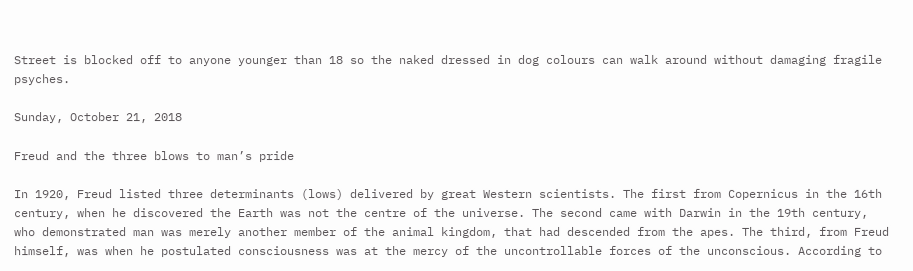Street is blocked off to anyone younger than 18 so the naked dressed in dog colours can walk around without damaging fragile psyches.

Sunday, October 21, 2018

Freud and the three blows to man’s pride

In 1920, Freud listed three determinants (lows) delivered by great Western scientists. The first from Copernicus in the 16th century, when he discovered the Earth was not the centre of the universe. The second came with Darwin in the 19th century, who demonstrated man was merely another member of the animal kingdom, that had descended from the apes. The third, from Freud himself, was when he postulated consciousness was at the mercy of the uncontrollable forces of the unconscious. According to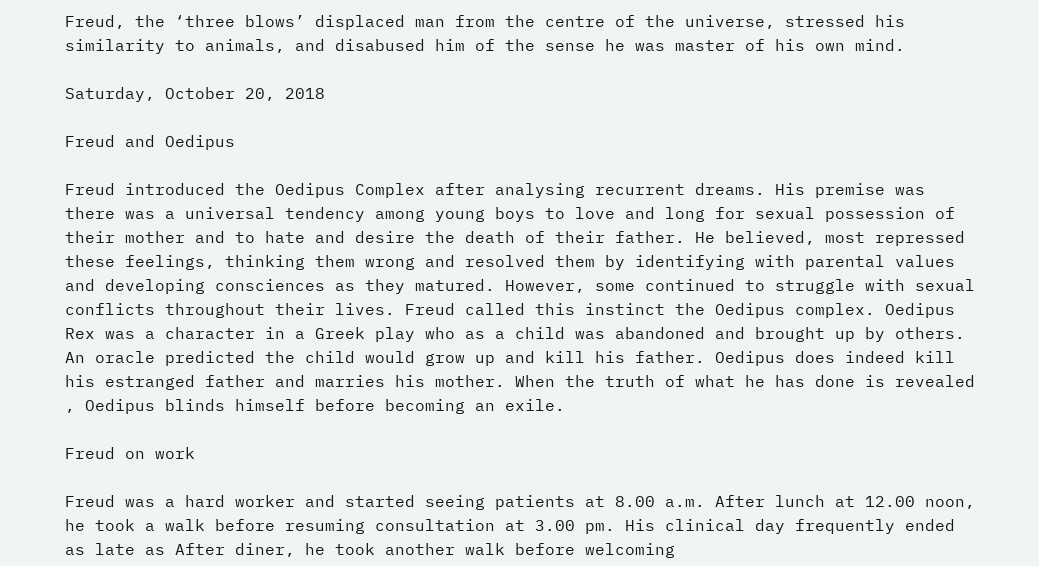Freud, the ‘three blows’ displaced man from the centre of the universe, stressed his similarity to animals, and disabused him of the sense he was master of his own mind.

Saturday, October 20, 2018

Freud and Oedipus

Freud introduced the Oedipus Complex after analysing recurrent dreams. His premise was there was a universal tendency among young boys to love and long for sexual possession of their mother and to hate and desire the death of their father. He believed, most repressed these feelings, thinking them wrong and resolved them by identifying with parental values and developing consciences as they matured. However, some continued to struggle with sexual conflicts throughout their lives. Freud called this instinct the Oedipus complex. Oedipus Rex was a character in a Greek play who as a child was abandoned and brought up by others. An oracle predicted the child would grow up and kill his father. Oedipus does indeed kill his estranged father and marries his mother. When the truth of what he has done is revealed , Oedipus blinds himself before becoming an exile.

Freud on work

Freud was a hard worker and started seeing patients at 8.00 a.m. After lunch at 12.00 noon, he took a walk before resuming consultation at 3.00 pm. His clinical day frequently ended as late as After diner, he took another walk before welcoming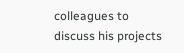colleagues to discuss his projects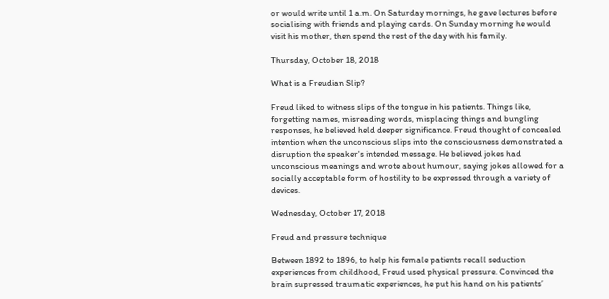or would write until 1 a.m. On Saturday mornings, he gave lectures before socialising with friends and playing cards. On Sunday morning he would visit his mother, then spend the rest of the day with his family.

Thursday, October 18, 2018

What is a Freudian Slip?

Freud liked to witness slips of the tongue in his patients. Things like, forgetting names, misreading words, misplacing things and bungling responses, he believed held deeper significance. Freud thought of concealed intention when the unconscious slips into the consciousness demonstrated a disruption the speaker's intended message. He believed jokes had unconscious meanings and wrote about humour, saying jokes allowed for a socially acceptable form of hostility to be expressed through a variety of devices.

Wednesday, October 17, 2018

Freud and pressure technique

Between 1892 to 1896, to help his female patients recall seduction experiences from childhood, Freud used physical pressure. Convinced the brain supressed traumatic experiences, he put his hand on his patients’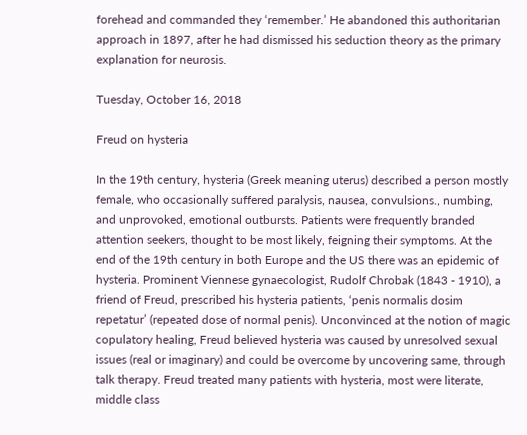forehead and commanded they ‘remember.’ He abandoned this authoritarian approach in 1897, after he had dismissed his seduction theory as the primary explanation for neurosis.

Tuesday, October 16, 2018

Freud on hysteria

In the 19th century, hysteria (Greek meaning uterus) described a person mostly female, who occasionally suffered paralysis, nausea, convulsions., numbing, and unprovoked, emotional outbursts. Patients were frequently branded attention seekers, thought to be most likely, feigning their symptoms. At the end of the 19th century in both Europe and the US there was an epidemic of hysteria. Prominent Viennese gynaecologist, Rudolf Chrobak (1843 - 1910), a friend of Freud, prescribed his hysteria patients, ‘penis normalis dosim repetatur’ (repeated dose of normal penis). Unconvinced at the notion of magic copulatory healing, Freud believed hysteria was caused by unresolved sexual issues (real or imaginary) and could be overcome by uncovering same, through talk therapy. Freud treated many patients with hysteria, most were literate, middle class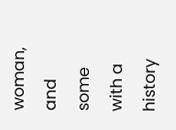woman, and some with a history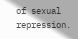of sexual repression.